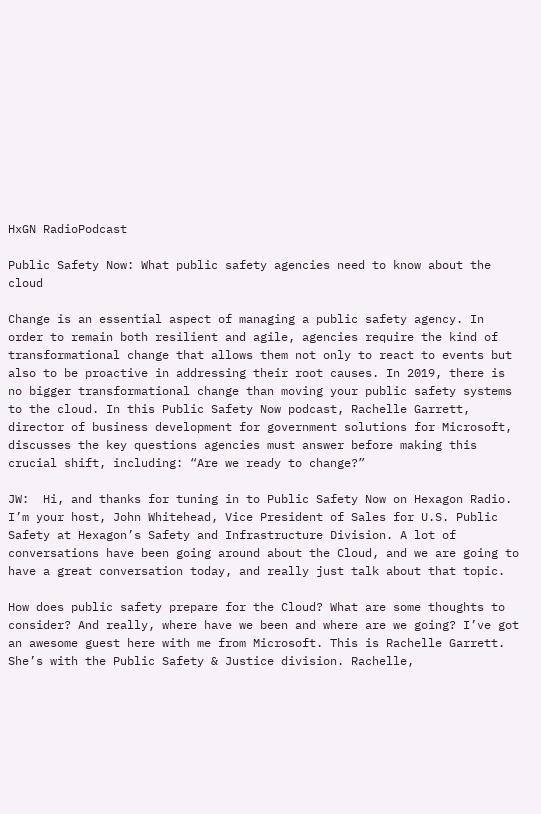HxGN RadioPodcast

Public Safety Now: What public safety agencies need to know about the cloud

Change is an essential aspect of managing a public safety agency. In order to remain both resilient and agile, agencies require the kind of transformational change that allows them not only to react to events but also to be proactive in addressing their root causes. In 2019, there is no bigger transformational change than moving your public safety systems to the cloud. In this Public Safety Now podcast, Rachelle Garrett, director of business development for government solutions for Microsoft, discusses the key questions agencies must answer before making this crucial shift, including: “Are we ready to change?”

JW:  Hi, and thanks for tuning in to Public Safety Now on Hexagon Radio. I’m your host, John Whitehead, Vice President of Sales for U.S. Public Safety at Hexagon’s Safety and Infrastructure Division. A lot of conversations have been going around about the Cloud, and we are going to have a great conversation today, and really just talk about that topic.

How does public safety prepare for the Cloud? What are some thoughts to consider? And really, where have we been and where are we going? I’ve got an awesome guest here with me from Microsoft. This is Rachelle Garrett. She’s with the Public Safety & Justice division. Rachelle,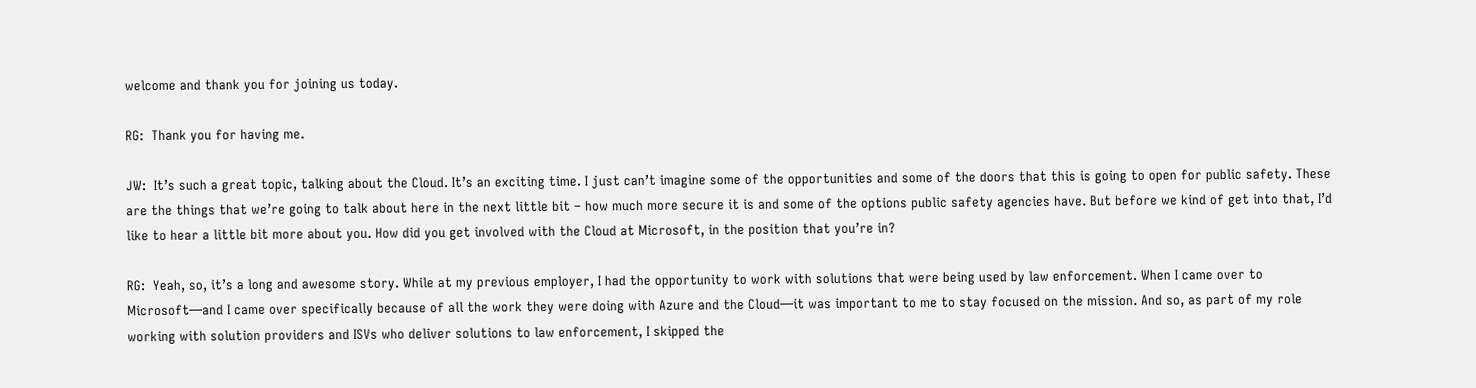welcome and thank you for joining us today.

RG:  Thank you for having me.

JW:  It’s such a great topic, talking about the Cloud. It’s an exciting time. I just can’t imagine some of the opportunities and some of the doors that this is going to open for public safety. These are the things that we’re going to talk about here in the next little bit – how much more secure it is and some of the options public safety agencies have. But before we kind of get into that, I’d like to hear a little bit more about you. How did you get involved with the Cloud at Microsoft, in the position that you’re in?

RG:  Yeah, so, it’s a long and awesome story. While at my previous employer, I had the opportunity to work with solutions that were being used by law enforcement. When I came over to Microsoft—and I came over specifically because of all the work they were doing with Azure and the Cloud—it was important to me to stay focused on the mission. And so, as part of my role working with solution providers and ISVs who deliver solutions to law enforcement, I skipped the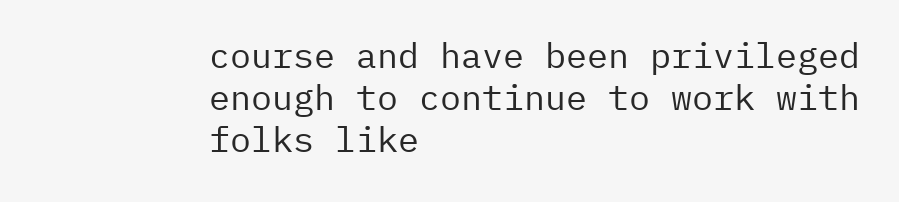course and have been privileged enough to continue to work with folks like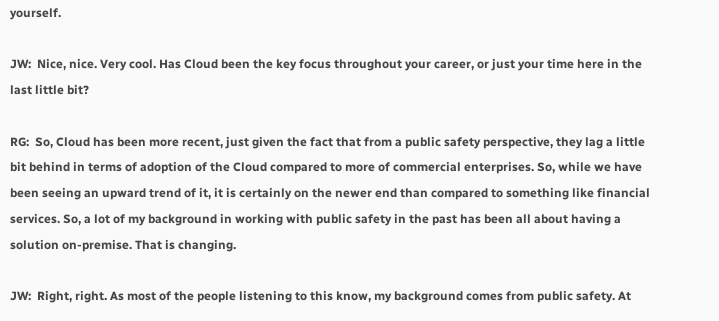yourself.

JW:  Nice, nice. Very cool. Has Cloud been the key focus throughout your career, or just your time here in the last little bit?

RG:  So, Cloud has been more recent, just given the fact that from a public safety perspective, they lag a little bit behind in terms of adoption of the Cloud compared to more of commercial enterprises. So, while we have been seeing an upward trend of it, it is certainly on the newer end than compared to something like financial services. So, a lot of my background in working with public safety in the past has been all about having a solution on-premise. That is changing.

JW:  Right, right. As most of the people listening to this know, my background comes from public safety. At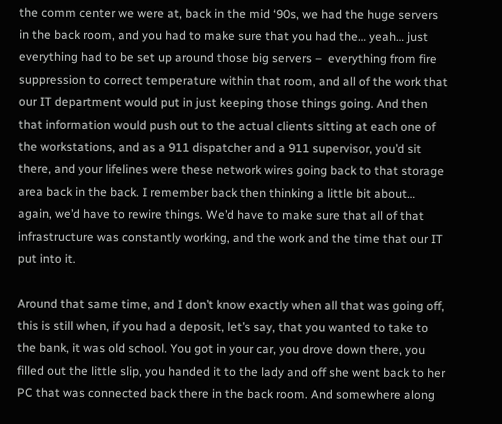the comm center we were at, back in the mid ‘90s, we had the huge servers in the back room, and you had to make sure that you had the… yeah… just everything had to be set up around those big servers –  everything from fire suppression to correct temperature within that room, and all of the work that our IT department would put in just keeping those things going. And then that information would push out to the actual clients sitting at each one of the workstations, and as a 911 dispatcher and a 911 supervisor, you’d sit there, and your lifelines were these network wires going back to that storage area back in the back. I remember back then thinking a little bit about… again, we’d have to rewire things. We’d have to make sure that all of that infrastructure was constantly working, and the work and the time that our IT put into it.

Around that same time, and I don’t know exactly when all that was going off, this is still when, if you had a deposit, let’s say, that you wanted to take to the bank, it was old school. You got in your car, you drove down there, you filled out the little slip, you handed it to the lady and off she went back to her PC that was connected back there in the back room. And somewhere along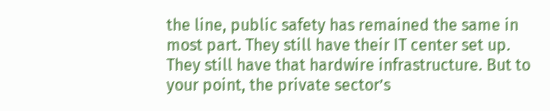the line, public safety has remained the same in most part. They still have their IT center set up. They still have that hardwire infrastructure. But to your point, the private sector’s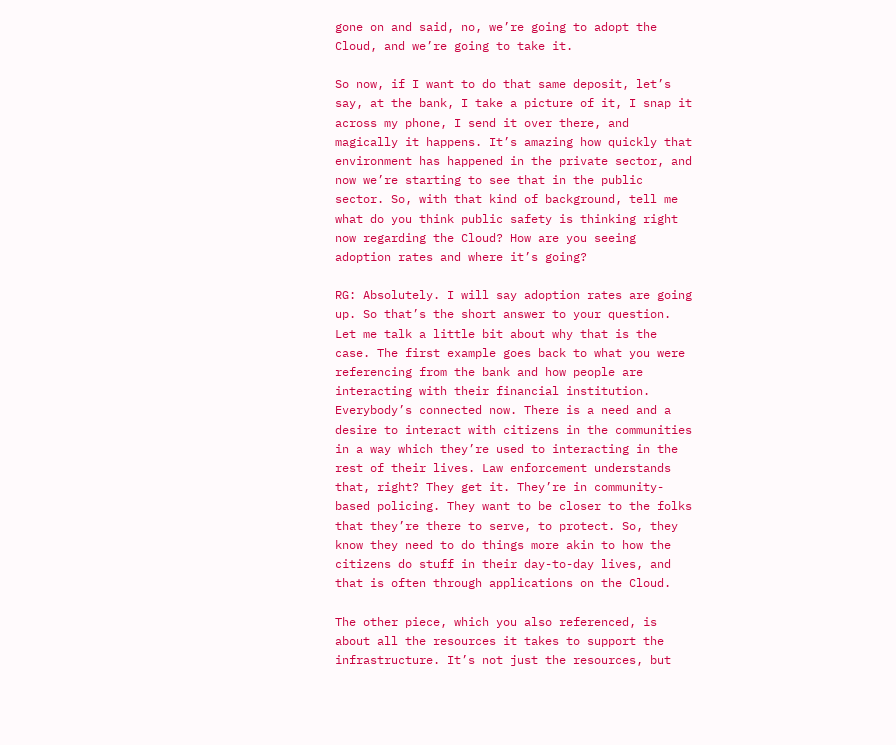gone on and said, no, we’re going to adopt the Cloud, and we’re going to take it.

So now, if I want to do that same deposit, let’s say, at the bank, I take a picture of it, I snap it across my phone, I send it over there, and magically it happens. It’s amazing how quickly that environment has happened in the private sector, and now we’re starting to see that in the public sector. So, with that kind of background, tell me what do you think public safety is thinking right now regarding the Cloud? How are you seeing adoption rates and where it’s going?

RG: Absolutely. I will say adoption rates are going up. So that’s the short answer to your question. Let me talk a little bit about why that is the case. The first example goes back to what you were referencing from the bank and how people are interacting with their financial institution. Everybody’s connected now. There is a need and a desire to interact with citizens in the communities in a way which they’re used to interacting in the rest of their lives. Law enforcement understands that, right? They get it. They’re in community-based policing. They want to be closer to the folks that they’re there to serve, to protect. So, they know they need to do things more akin to how the citizens do stuff in their day-to-day lives, and that is often through applications on the Cloud.

The other piece, which you also referenced, is about all the resources it takes to support the infrastructure. It’s not just the resources, but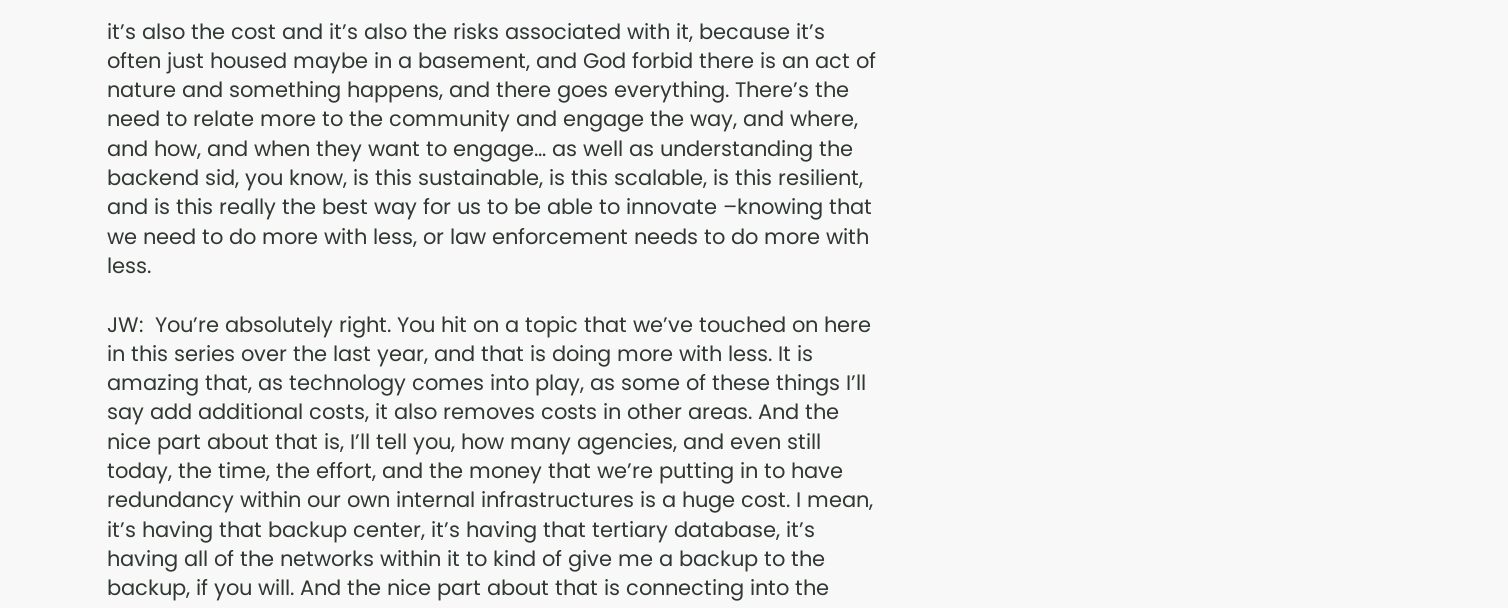it’s also the cost and it’s also the risks associated with it, because it’s often just housed maybe in a basement, and God forbid there is an act of nature and something happens, and there goes everything. There’s the need to relate more to the community and engage the way, and where, and how, and when they want to engage… as well as understanding the backend sid, you know, is this sustainable, is this scalable, is this resilient, and is this really the best way for us to be able to innovate –knowing that we need to do more with less, or law enforcement needs to do more with less.

JW:  You’re absolutely right. You hit on a topic that we’ve touched on here in this series over the last year, and that is doing more with less. It is amazing that, as technology comes into play, as some of these things I’ll say add additional costs, it also removes costs in other areas. And the nice part about that is, I’ll tell you, how many agencies, and even still today, the time, the effort, and the money that we’re putting in to have redundancy within our own internal infrastructures is a huge cost. I mean, it’s having that backup center, it’s having that tertiary database, it’s having all of the networks within it to kind of give me a backup to the backup, if you will. And the nice part about that is connecting into the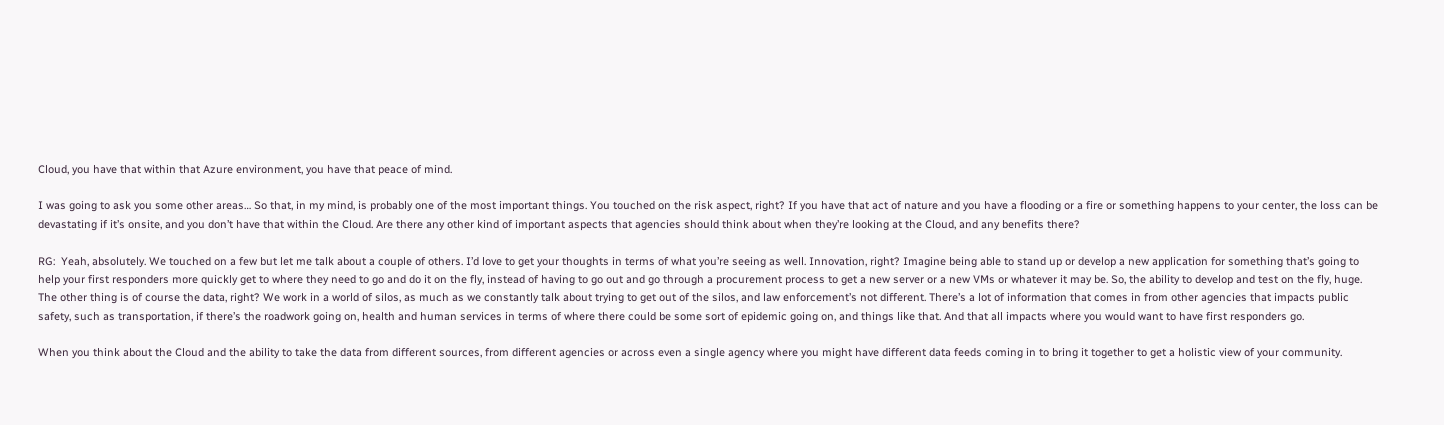Cloud, you have that within that Azure environment, you have that peace of mind.

I was going to ask you some other areas… So that, in my mind, is probably one of the most important things. You touched on the risk aspect, right? If you have that act of nature and you have a flooding or a fire or something happens to your center, the loss can be devastating if it’s onsite, and you don’t have that within the Cloud. Are there any other kind of important aspects that agencies should think about when they’re looking at the Cloud, and any benefits there?

RG:  Yeah, absolutely. We touched on a few but let me talk about a couple of others. I’d love to get your thoughts in terms of what you’re seeing as well. Innovation, right? Imagine being able to stand up or develop a new application for something that’s going to help your first responders more quickly get to where they need to go and do it on the fly, instead of having to go out and go through a procurement process to get a new server or a new VMs or whatever it may be. So, the ability to develop and test on the fly, huge. The other thing is of course the data, right? We work in a world of silos, as much as we constantly talk about trying to get out of the silos, and law enforcement’s not different. There’s a lot of information that comes in from other agencies that impacts public safety, such as transportation, if there’s the roadwork going on, health and human services in terms of where there could be some sort of epidemic going on, and things like that. And that all impacts where you would want to have first responders go.

When you think about the Cloud and the ability to take the data from different sources, from different agencies or across even a single agency where you might have different data feeds coming in to bring it together to get a holistic view of your community.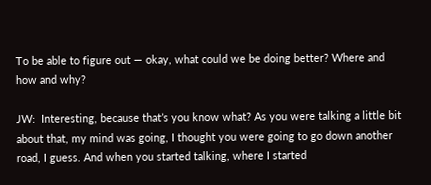To be able to figure out — okay, what could we be doing better? Where and how and why?

JW:  Interesting, because that’s you know what? As you were talking a little bit about that, my mind was going, I thought you were going to go down another road, I guess. And when you started talking, where I started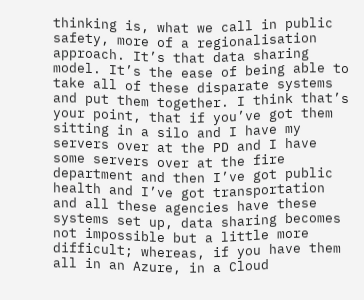thinking is, what we call in public safety, more of a regionalisation approach. It’s that data sharing model. It’s the ease of being able to take all of these disparate systems and put them together. I think that’s your point, that if you’ve got them sitting in a silo and I have my servers over at the PD and I have some servers over at the fire department and then I’ve got public health and I’ve got transportation and all these agencies have these systems set up, data sharing becomes not impossible but a little more difficult; whereas, if you have them all in an Azure, in a Cloud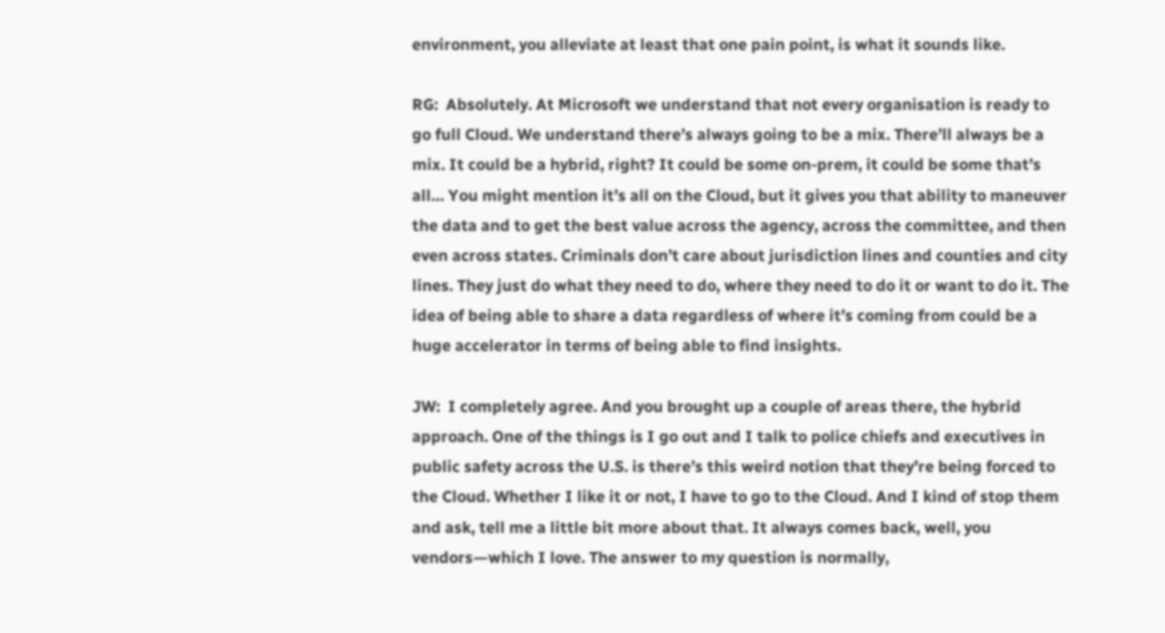environment, you alleviate at least that one pain point, is what it sounds like.

RG:  Absolutely. At Microsoft we understand that not every organisation is ready to go full Cloud. We understand there’s always going to be a mix. There’ll always be a mix. It could be a hybrid, right? It could be some on-prem, it could be some that’s all… You might mention it’s all on the Cloud, but it gives you that ability to maneuver the data and to get the best value across the agency, across the committee, and then even across states. Criminals don’t care about jurisdiction lines and counties and city lines. They just do what they need to do, where they need to do it or want to do it. The idea of being able to share a data regardless of where it’s coming from could be a huge accelerator in terms of being able to find insights.

JW:  I completely agree. And you brought up a couple of areas there, the hybrid approach. One of the things is I go out and I talk to police chiefs and executives in public safety across the U.S. is there’s this weird notion that they’re being forced to the Cloud. Whether I like it or not, I have to go to the Cloud. And I kind of stop them and ask, tell me a little bit more about that. It always comes back, well, you vendors—which I love. The answer to my question is normally,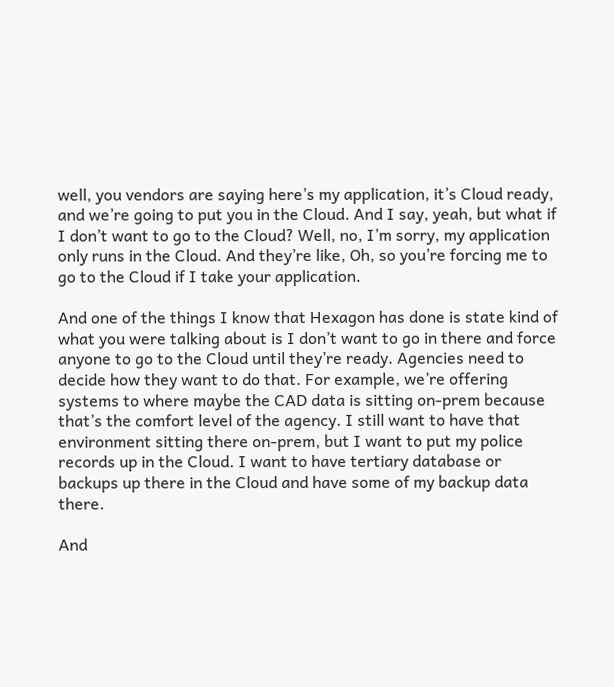well, you vendors are saying here’s my application, it’s Cloud ready, and we’re going to put you in the Cloud. And I say, yeah, but what if I don’t want to go to the Cloud? Well, no, I’m sorry, my application only runs in the Cloud. And they’re like, Oh, so you’re forcing me to go to the Cloud if I take your application.

And one of the things I know that Hexagon has done is state kind of what you were talking about is I don’t want to go in there and force anyone to go to the Cloud until they’re ready. Agencies need to decide how they want to do that. For example, we’re offering systems to where maybe the CAD data is sitting on-prem because that’s the comfort level of the agency. I still want to have that environment sitting there on-prem, but I want to put my police records up in the Cloud. I want to have tertiary database or backups up there in the Cloud and have some of my backup data there.

And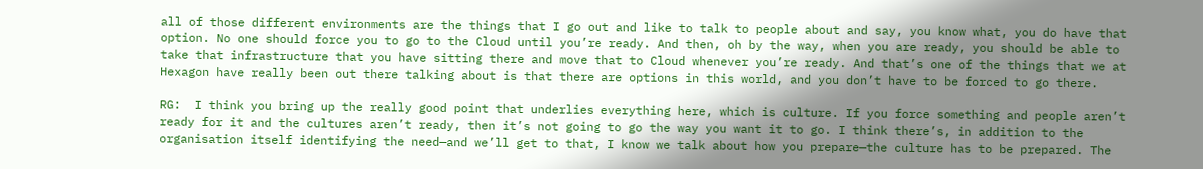all of those different environments are the things that I go out and like to talk to people about and say, you know what, you do have that option. No one should force you to go to the Cloud until you’re ready. And then, oh by the way, when you are ready, you should be able to take that infrastructure that you have sitting there and move that to Cloud whenever you’re ready. And that’s one of the things that we at Hexagon have really been out there talking about is that there are options in this world, and you don’t have to be forced to go there.

RG:  I think you bring up the really good point that underlies everything here, which is culture. If you force something and people aren’t ready for it and the cultures aren’t ready, then it’s not going to go the way you want it to go. I think there’s, in addition to the organisation itself identifying the need—and we’ll get to that, I know we talk about how you prepare—the culture has to be prepared. The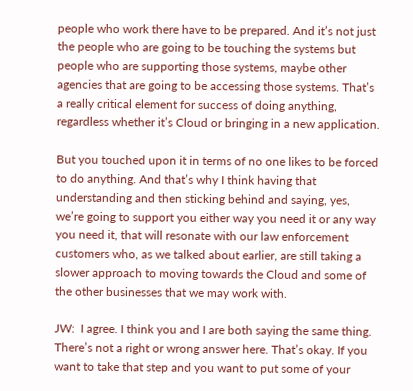people who work there have to be prepared. And it’s not just the people who are going to be touching the systems but people who are supporting those systems, maybe other agencies that are going to be accessing those systems. That’s a really critical element for success of doing anything, regardless whether it’s Cloud or bringing in a new application.

But you touched upon it in terms of no one likes to be forced to do anything. And that’s why I think having that understanding and then sticking behind and saying, yes, we’re going to support you either way you need it or any way you need it, that will resonate with our law enforcement customers who, as we talked about earlier, are still taking a slower approach to moving towards the Cloud and some of the other businesses that we may work with.

JW:  I agree. I think you and I are both saying the same thing. There’s not a right or wrong answer here. That’s okay. If you want to take that step and you want to put some of your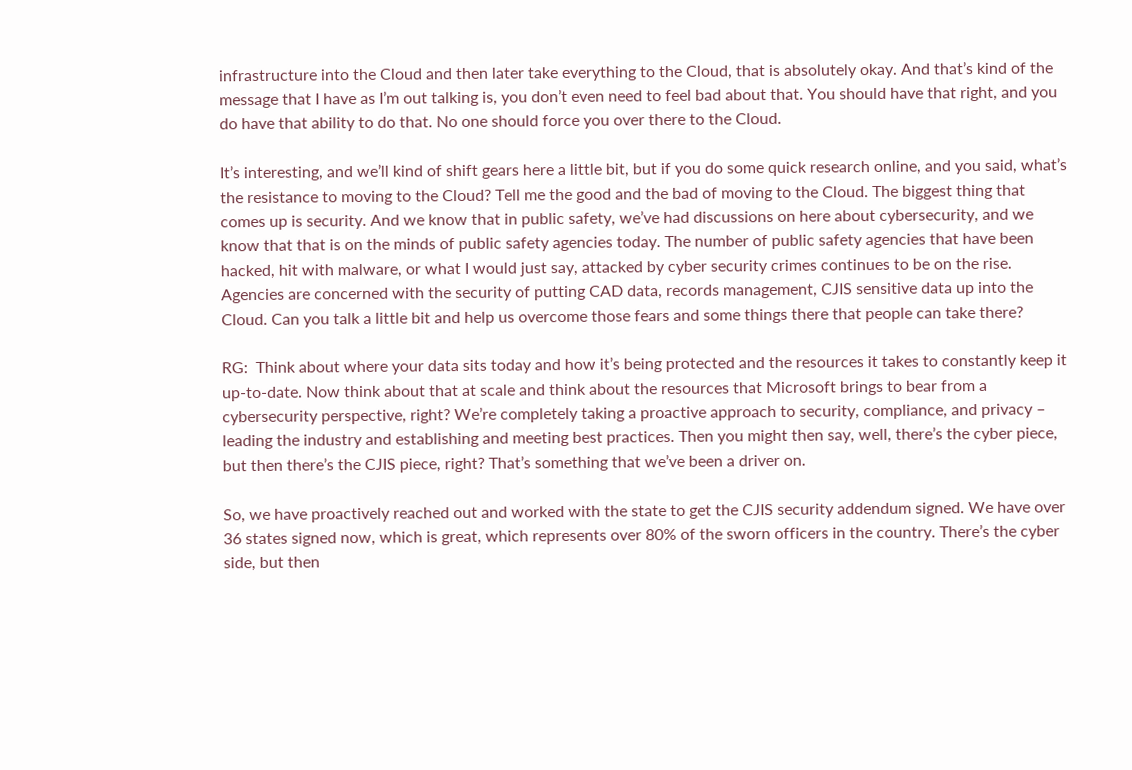infrastructure into the Cloud and then later take everything to the Cloud, that is absolutely okay. And that’s kind of the message that I have as I’m out talking is, you don’t even need to feel bad about that. You should have that right, and you do have that ability to do that. No one should force you over there to the Cloud.

It’s interesting, and we’ll kind of shift gears here a little bit, but if you do some quick research online, and you said, what’s the resistance to moving to the Cloud? Tell me the good and the bad of moving to the Cloud. The biggest thing that comes up is security. And we know that in public safety, we’ve had discussions on here about cybersecurity, and we know that that is on the minds of public safety agencies today. The number of public safety agencies that have been hacked, hit with malware, or what I would just say, attacked by cyber security crimes continues to be on the rise. Agencies are concerned with the security of putting CAD data, records management, CJIS sensitive data up into the Cloud. Can you talk a little bit and help us overcome those fears and some things there that people can take there?

RG:  Think about where your data sits today and how it’s being protected and the resources it takes to constantly keep it up-to-date. Now think about that at scale and think about the resources that Microsoft brings to bear from a cybersecurity perspective, right? We’re completely taking a proactive approach to security, compliance, and privacy – leading the industry and establishing and meeting best practices. Then you might then say, well, there’s the cyber piece, but then there’s the CJIS piece, right? That’s something that we’ve been a driver on.

So, we have proactively reached out and worked with the state to get the CJIS security addendum signed. We have over 36 states signed now, which is great, which represents over 80% of the sworn officers in the country. There’s the cyber side, but then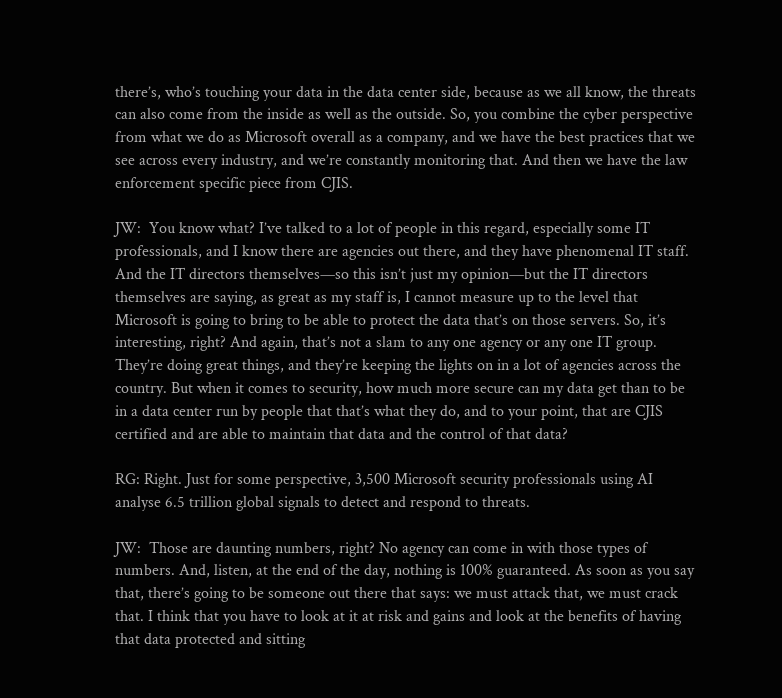there’s, who’s touching your data in the data center side, because as we all know, the threats can also come from the inside as well as the outside. So, you combine the cyber perspective from what we do as Microsoft overall as a company, and we have the best practices that we see across every industry, and we’re constantly monitoring that. And then we have the law enforcement specific piece from CJIS.

JW:  You know what? I’ve talked to a lot of people in this regard, especially some IT professionals, and I know there are agencies out there, and they have phenomenal IT staff. And the IT directors themselves—so this isn’t just my opinion—but the IT directors themselves are saying, as great as my staff is, I cannot measure up to the level that Microsoft is going to bring to be able to protect the data that’s on those servers. So, it’s interesting, right? And again, that’s not a slam to any one agency or any one IT group. They’re doing great things, and they’re keeping the lights on in a lot of agencies across the country. But when it comes to security, how much more secure can my data get than to be in a data center run by people that that’s what they do, and to your point, that are CJIS certified and are able to maintain that data and the control of that data?

RG: Right. Just for some perspective, 3,500 Microsoft security professionals using AI analyse 6.5 trillion global signals to detect and respond to threats.

JW:  Those are daunting numbers, right? No agency can come in with those types of numbers. And, listen, at the end of the day, nothing is 100% guaranteed. As soon as you say that, there’s going to be someone out there that says: we must attack that, we must crack that. I think that you have to look at it at risk and gains and look at the benefits of having that data protected and sitting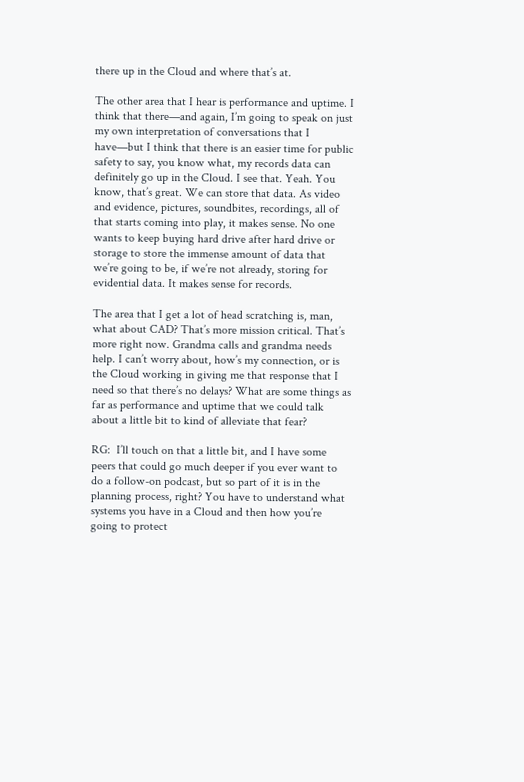there up in the Cloud and where that’s at.

The other area that I hear is performance and uptime. I think that there—and again, I’m going to speak on just my own interpretation of conversations that I have—but I think that there is an easier time for public safety to say, you know what, my records data can definitely go up in the Cloud. I see that. Yeah. You know, that’s great. We can store that data. As video and evidence, pictures, soundbites, recordings, all of that starts coming into play, it makes sense. No one wants to keep buying hard drive after hard drive or storage to store the immense amount of data that we’re going to be, if we’re not already, storing for evidential data. It makes sense for records.

The area that I get a lot of head scratching is, man, what about CAD? That’s more mission critical. That’s more right now. Grandma calls and grandma needs help. I can’t worry about, how’s my connection, or is the Cloud working in giving me that response that I need so that there’s no delays? What are some things as far as performance and uptime that we could talk about a little bit to kind of alleviate that fear?

RG:  I’ll touch on that a little bit, and I have some peers that could go much deeper if you ever want to do a follow-on podcast, but so part of it is in the planning process, right? You have to understand what systems you have in a Cloud and then how you’re going to protect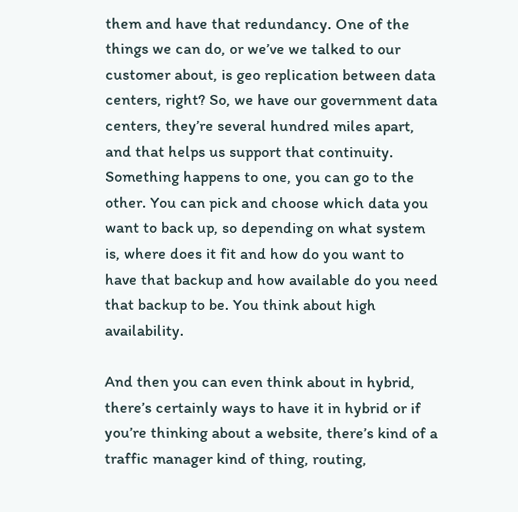them and have that redundancy. One of the things we can do, or we’ve we talked to our customer about, is geo replication between data centers, right? So, we have our government data centers, they’re several hundred miles apart, and that helps us support that continuity. Something happens to one, you can go to the other. You can pick and choose which data you want to back up, so depending on what system is, where does it fit and how do you want to have that backup and how available do you need that backup to be. You think about high availability.

And then you can even think about in hybrid, there’s certainly ways to have it in hybrid or if you’re thinking about a website, there’s kind of a traffic manager kind of thing, routing,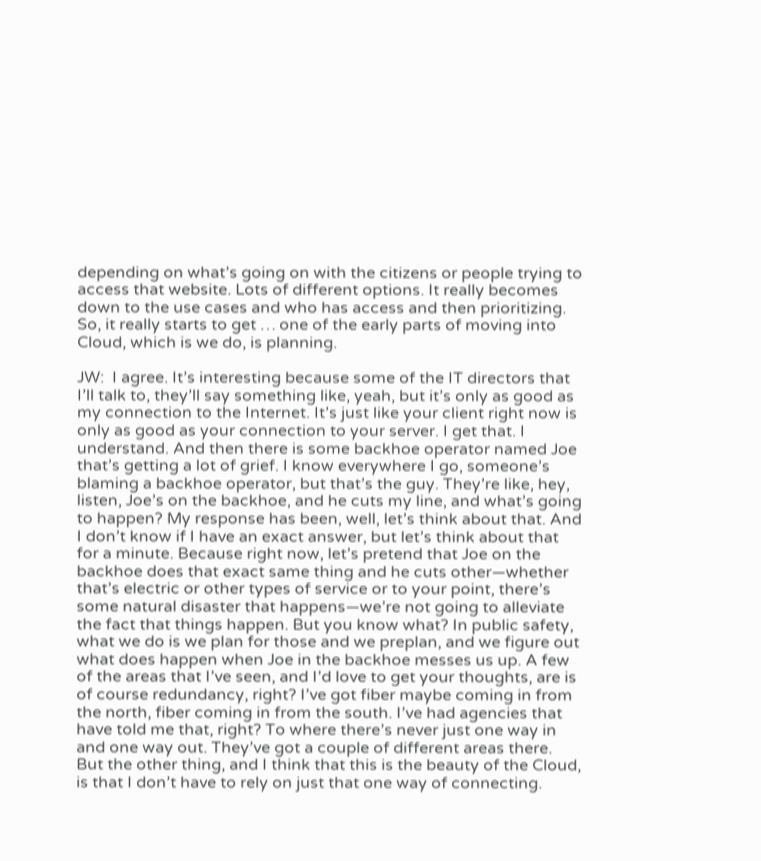depending on what’s going on with the citizens or people trying to access that website. Lots of different options. It really becomes down to the use cases and who has access and then prioritizing. So, it really starts to get … one of the early parts of moving into Cloud, which is we do, is planning.

JW:  I agree. It’s interesting because some of the IT directors that I’ll talk to, they’ll say something like, yeah, but it’s only as good as my connection to the Internet. It’s just like your client right now is only as good as your connection to your server. I get that. I understand. And then there is some backhoe operator named Joe that’s getting a lot of grief. I know everywhere I go, someone’s blaming a backhoe operator, but that’s the guy. They’re like, hey, listen, Joe’s on the backhoe, and he cuts my line, and what’s going to happen? My response has been, well, let’s think about that. And I don’t know if I have an exact answer, but let’s think about that for a minute. Because right now, let’s pretend that Joe on the backhoe does that exact same thing and he cuts other—whether that’s electric or other types of service or to your point, there’s some natural disaster that happens—we’re not going to alleviate the fact that things happen. But you know what? In public safety, what we do is we plan for those and we preplan, and we figure out what does happen when Joe in the backhoe messes us up. A few of the areas that I’ve seen, and I’d love to get your thoughts, are is of course redundancy, right? I’ve got fiber maybe coming in from the north, fiber coming in from the south. I’ve had agencies that have told me that, right? To where there’s never just one way in and one way out. They’ve got a couple of different areas there. But the other thing, and I think that this is the beauty of the Cloud, is that I don’t have to rely on just that one way of connecting.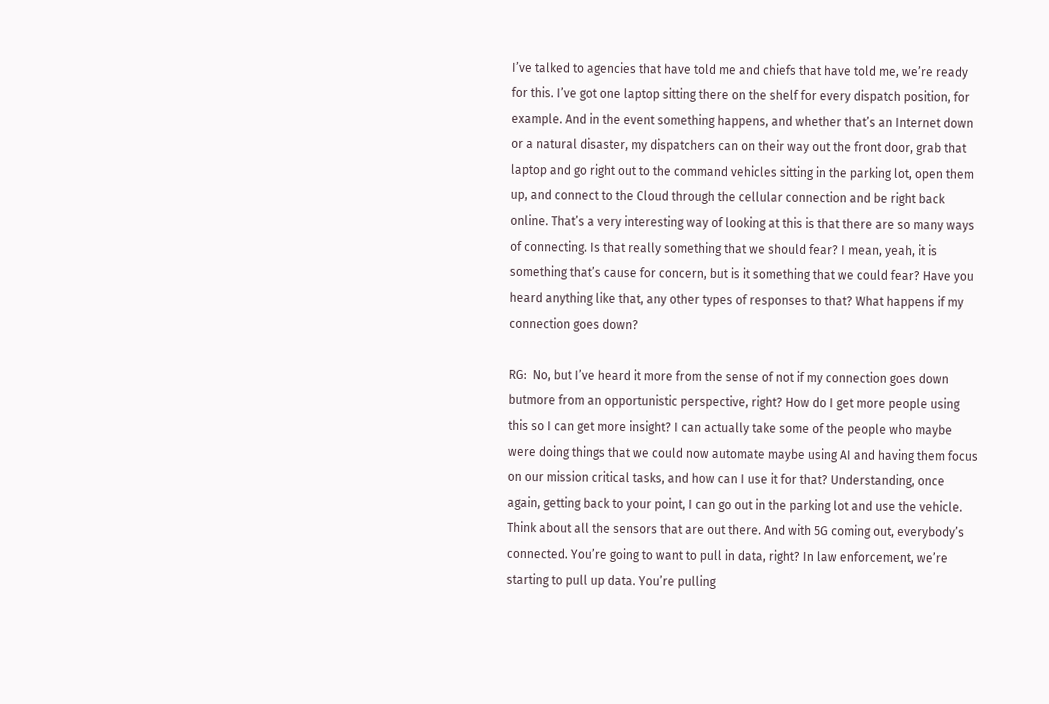I’ve talked to agencies that have told me and chiefs that have told me, we’re ready for this. I’ve got one laptop sitting there on the shelf for every dispatch position, for example. And in the event something happens, and whether that’s an Internet down or a natural disaster, my dispatchers can on their way out the front door, grab that laptop and go right out to the command vehicles sitting in the parking lot, open them up, and connect to the Cloud through the cellular connection and be right back online. That’s a very interesting way of looking at this is that there are so many ways of connecting. Is that really something that we should fear? I mean, yeah, it is something that’s cause for concern, but is it something that we could fear? Have you heard anything like that, any other types of responses to that? What happens if my connection goes down?

RG:  No, but I’ve heard it more from the sense of not if my connection goes down butmore from an opportunistic perspective, right? How do I get more people using this so I can get more insight? I can actually take some of the people who maybe were doing things that we could now automate maybe using AI and having them focus on our mission critical tasks, and how can I use it for that? Understanding, once again, getting back to your point, I can go out in the parking lot and use the vehicle. Think about all the sensors that are out there. And with 5G coming out, everybody’s connected. You’re going to want to pull in data, right? In law enforcement, we’re starting to pull up data. You’re pulling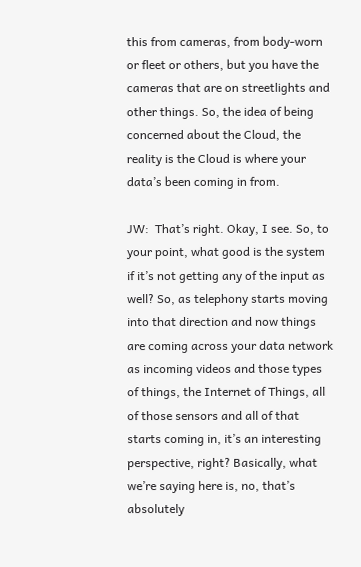this from cameras, from body-worn or fleet or others, but you have the cameras that are on streetlights and other things. So, the idea of being concerned about the Cloud, the reality is the Cloud is where your data’s been coming in from.

JW:  That’s right. Okay, I see. So, to your point, what good is the system if it’s not getting any of the input as well? So, as telephony starts moving into that direction and now things are coming across your data network as incoming videos and those types of things, the Internet of Things, all of those sensors and all of that starts coming in, it’s an interesting perspective, right? Basically, what we’re saying here is, no, that’s absolutely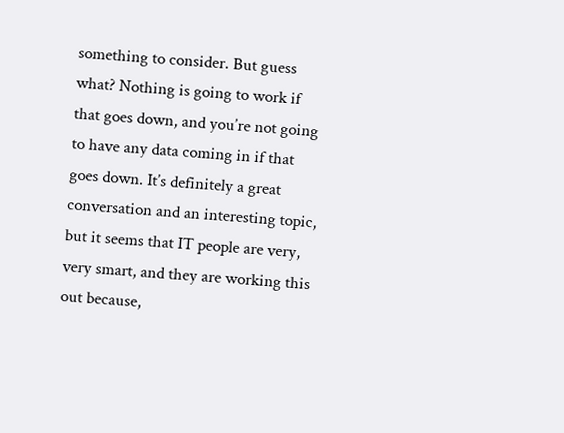something to consider. But guess what? Nothing is going to work if that goes down, and you’re not going to have any data coming in if that goes down. It’s definitely a great conversation and an interesting topic, but it seems that IT people are very, very smart, and they are working this out because,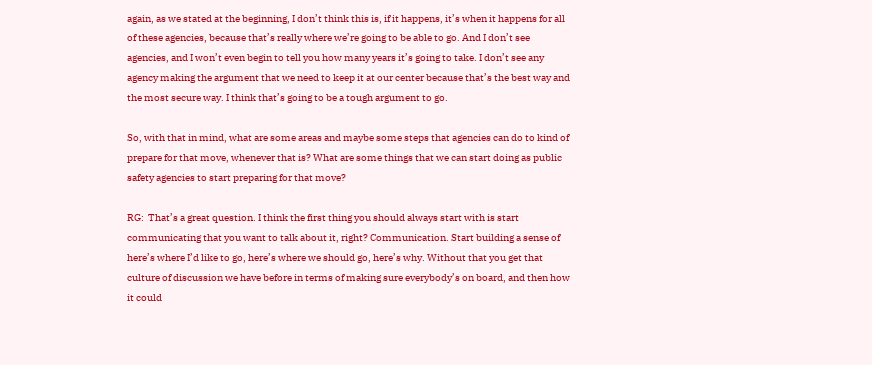again, as we stated at the beginning, I don’t think this is, if it happens, it’s when it happens for all of these agencies, because that’s really where we’re going to be able to go. And I don’t see agencies, and I won’t even begin to tell you how many years it’s going to take. I don’t see any agency making the argument that we need to keep it at our center because that’s the best way and the most secure way. I think that’s going to be a tough argument to go.

So, with that in mind, what are some areas and maybe some steps that agencies can do to kind of prepare for that move, whenever that is? What are some things that we can start doing as public safety agencies to start preparing for that move?

RG:  That’s a great question. I think the first thing you should always start with is start communicating that you want to talk about it, right? Communication. Start building a sense of here’s where I’d like to go, here’s where we should go, here’s why. Without that you get that culture of discussion we have before in terms of making sure everybody’s on board, and then how it could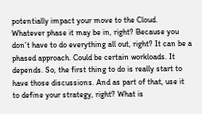potentially impact your move to the Cloud. Whatever phase it may be in, right? Because you don’t have to do everything all out, right? It can be a phased approach. Could be certain workloads. It depends. So, the first thing to do is really start to have those discussions. And as part of that, use it to define your strategy, right? What is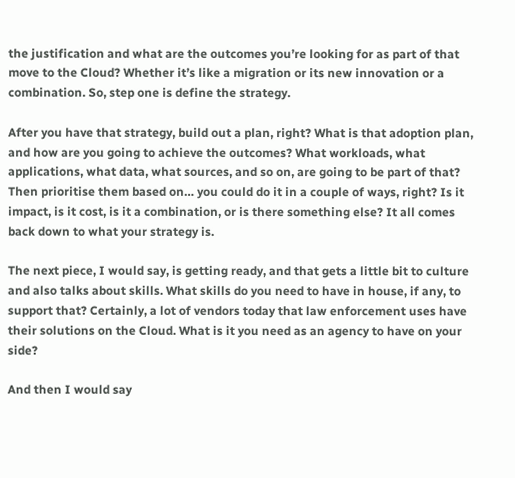the justification and what are the outcomes you’re looking for as part of that move to the Cloud? Whether it’s like a migration or its new innovation or a combination. So, step one is define the strategy.

After you have that strategy, build out a plan, right? What is that adoption plan, and how are you going to achieve the outcomes? What workloads, what applications, what data, what sources, and so on, are going to be part of that? Then prioritise them based on… you could do it in a couple of ways, right? Is it impact, is it cost, is it a combination, or is there something else? It all comes back down to what your strategy is.

The next piece, I would say, is getting ready, and that gets a little bit to culture and also talks about skills. What skills do you need to have in house, if any, to support that? Certainly, a lot of vendors today that law enforcement uses have their solutions on the Cloud. What is it you need as an agency to have on your side?

And then I would say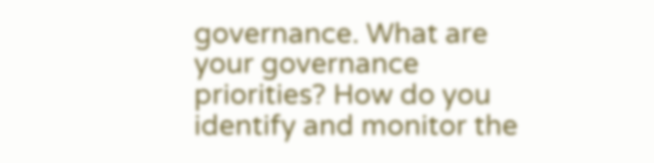governance. What are your governance priorities? How do you identify and monitor the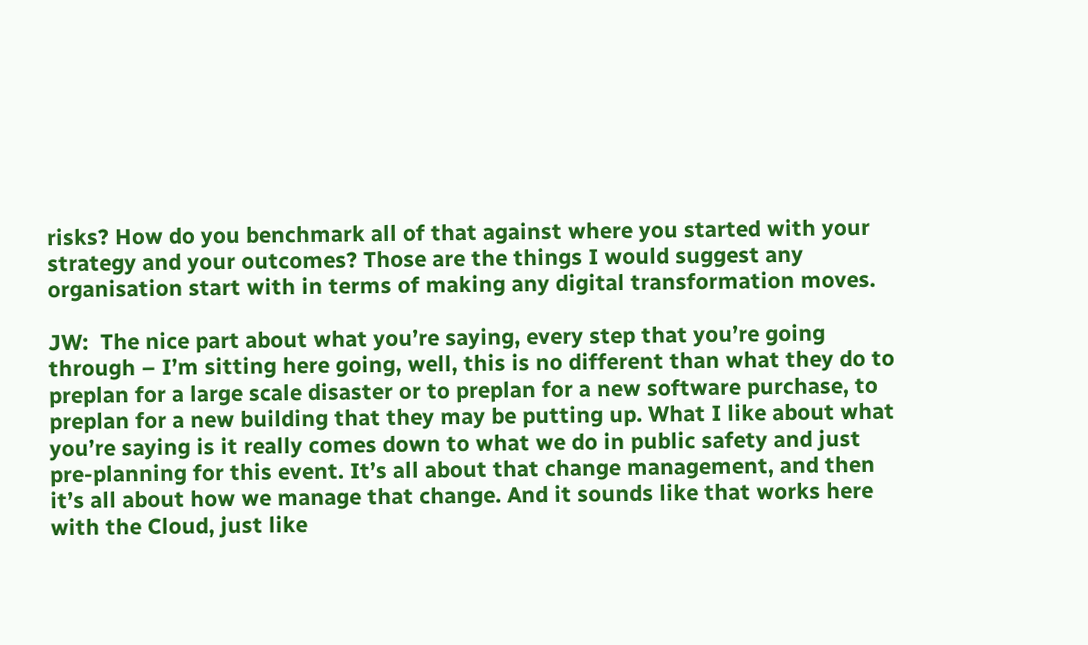risks? How do you benchmark all of that against where you started with your strategy and your outcomes? Those are the things I would suggest any organisation start with in terms of making any digital transformation moves.

JW:  The nice part about what you’re saying, every step that you’re going through – I’m sitting here going, well, this is no different than what they do to preplan for a large scale disaster or to preplan for a new software purchase, to preplan for a new building that they may be putting up. What I like about what you’re saying is it really comes down to what we do in public safety and just pre-planning for this event. It’s all about that change management, and then it’s all about how we manage that change. And it sounds like that works here with the Cloud, just like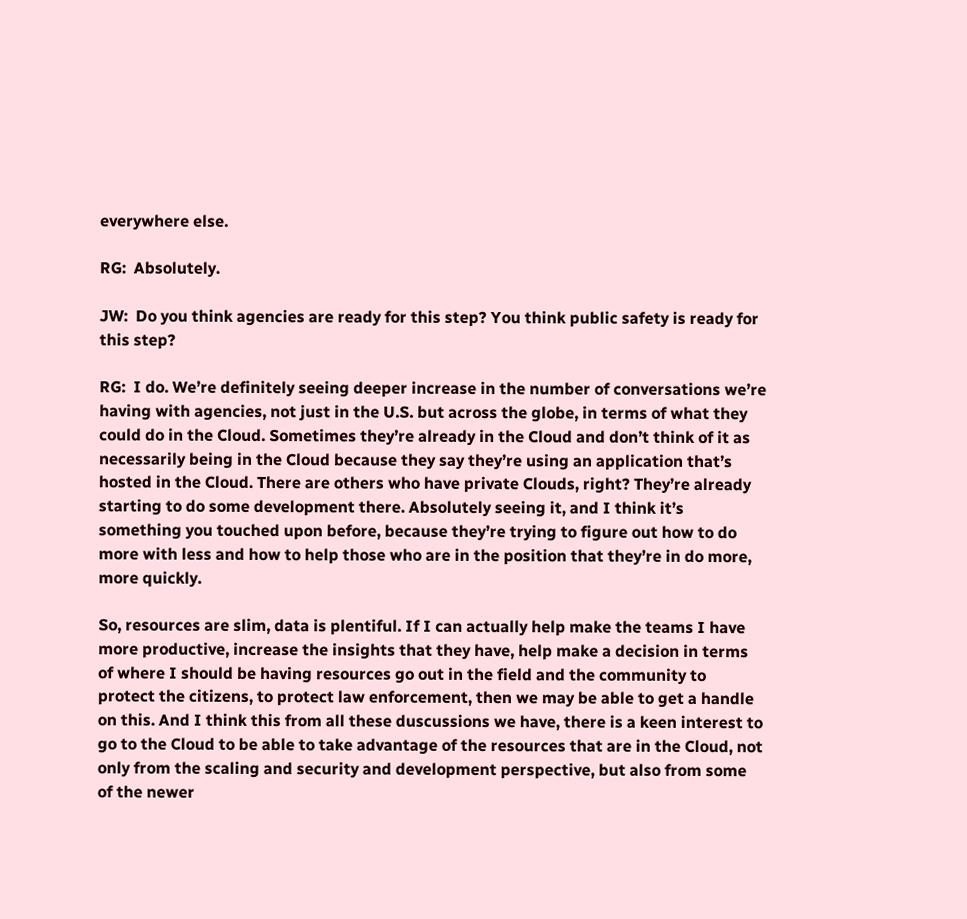everywhere else.

RG:  Absolutely.

JW:  Do you think agencies are ready for this step? You think public safety is ready for this step?

RG:  I do. We’re definitely seeing deeper increase in the number of conversations we’re having with agencies, not just in the U.S. but across the globe, in terms of what they could do in the Cloud. Sometimes they’re already in the Cloud and don’t think of it as necessarily being in the Cloud because they say they’re using an application that’s hosted in the Cloud. There are others who have private Clouds, right? They’re already starting to do some development there. Absolutely seeing it, and I think it’s something you touched upon before, because they’re trying to figure out how to do more with less and how to help those who are in the position that they’re in do more, more quickly.

So, resources are slim, data is plentiful. If I can actually help make the teams I have more productive, increase the insights that they have, help make a decision in terms of where I should be having resources go out in the field and the community to protect the citizens, to protect law enforcement, then we may be able to get a handle on this. And I think this from all these duscussions we have, there is a keen interest to go to the Cloud to be able to take advantage of the resources that are in the Cloud, not only from the scaling and security and development perspective, but also from some of the newer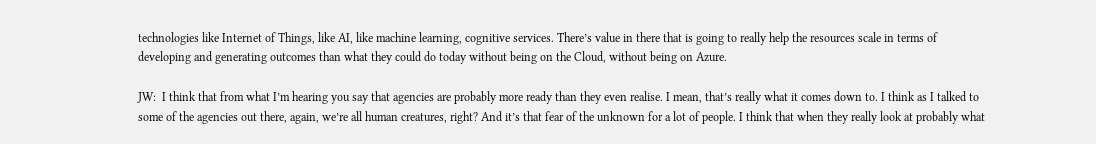technologies like Internet of Things, like AI, like machine learning, cognitive services. There’s value in there that is going to really help the resources scale in terms of developing and generating outcomes than what they could do today without being on the Cloud, without being on Azure.

JW:  I think that from what I’m hearing you say that agencies are probably more ready than they even realise. I mean, that’s really what it comes down to. I think as I talked to some of the agencies out there, again, we’re all human creatures, right? And it’s that fear of the unknown for a lot of people. I think that when they really look at probably what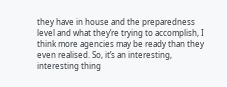they have in house and the preparedness level and what they’re trying to accomplish, I think more agencies may be ready than they even realised. So, it’s an interesting, interesting thing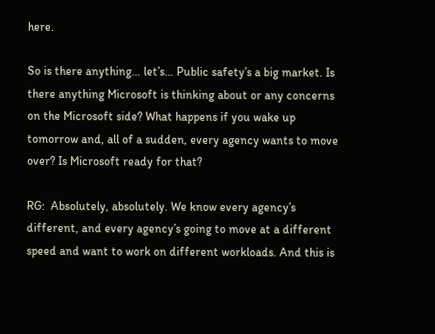here.

So is there anything… let’s… Public safety’s a big market. Is there anything Microsoft is thinking about or any concerns on the Microsoft side? What happens if you wake up tomorrow and, all of a sudden, every agency wants to move over? Is Microsoft ready for that?

RG:  Absolutely, absolutely. We know every agency’s different, and every agency’s going to move at a different speed and want to work on different workloads. And this is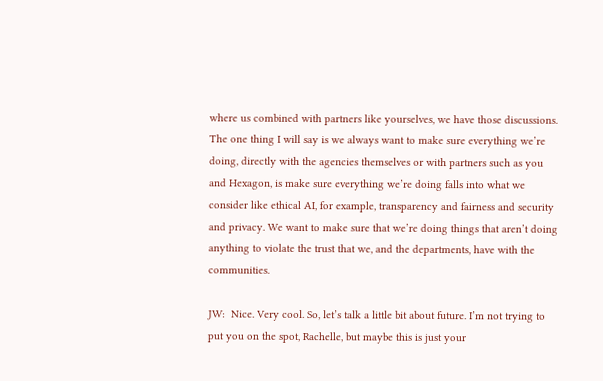where us combined with partners like yourselves, we have those discussions. The one thing I will say is we always want to make sure everything we’re doing, directly with the agencies themselves or with partners such as you and Hexagon, is make sure everything we’re doing falls into what we consider like ethical AI, for example, transparency and fairness and security and privacy. We want to make sure that we’re doing things that aren’t doing anything to violate the trust that we, and the departments, have with the communities.

JW:  Nice. Very cool. So, let’s talk a little bit about future. I’m not trying to put you on the spot, Rachelle, but maybe this is just your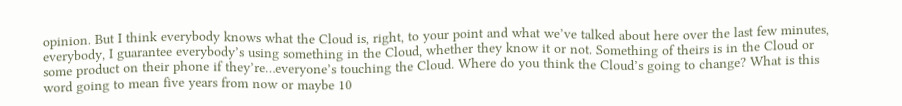opinion. But I think everybody knows what the Cloud is, right, to your point and what we’ve talked about here over the last few minutes, everybody, I guarantee everybody’s using something in the Cloud, whether they know it or not. Something of theirs is in the Cloud or some product on their phone if they’re…everyone’s touching the Cloud. Where do you think the Cloud’s going to change? What is this word going to mean five years from now or maybe 10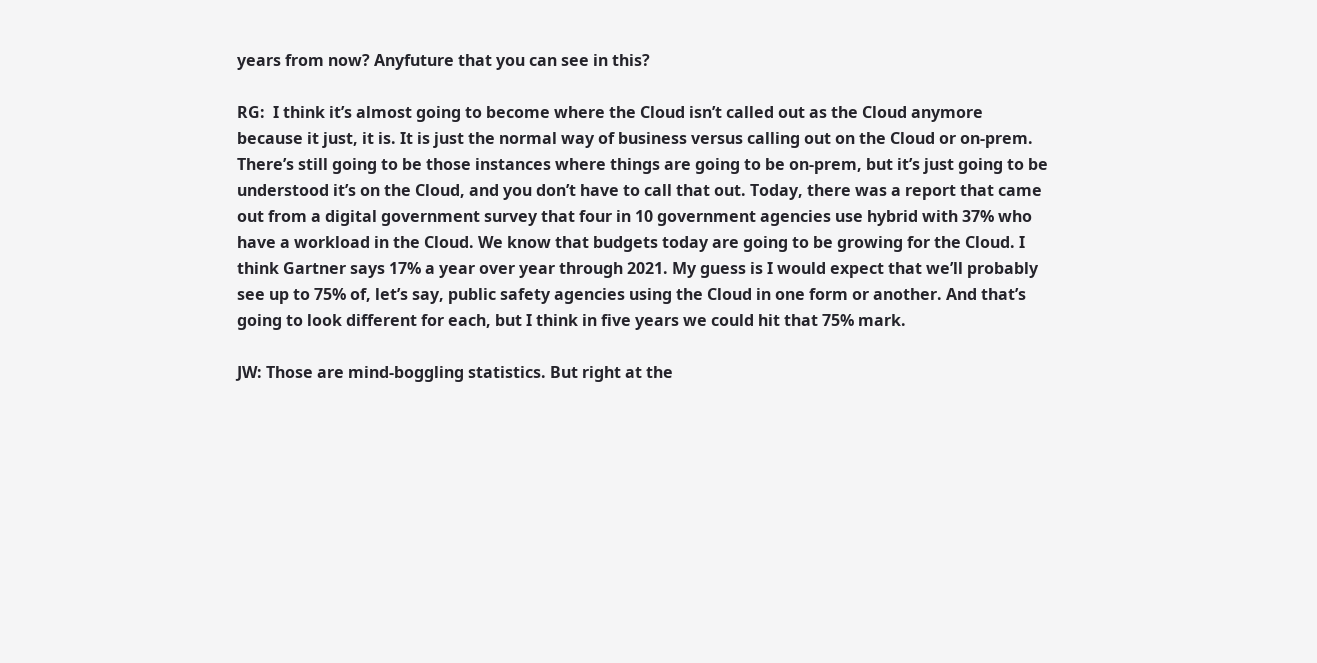years from now? Anyfuture that you can see in this?

RG:  I think it’s almost going to become where the Cloud isn’t called out as the Cloud anymore because it just, it is. It is just the normal way of business versus calling out on the Cloud or on-prem. There’s still going to be those instances where things are going to be on-prem, but it’s just going to be understood it’s on the Cloud, and you don’t have to call that out. Today, there was a report that came out from a digital government survey that four in 10 government agencies use hybrid with 37% who have a workload in the Cloud. We know that budgets today are going to be growing for the Cloud. I think Gartner says 17% a year over year through 2021. My guess is I would expect that we’ll probably see up to 75% of, let’s say, public safety agencies using the Cloud in one form or another. And that’s going to look different for each, but I think in five years we could hit that 75% mark.

JW: Those are mind-boggling statistics. But right at the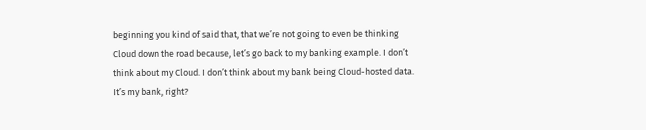beginning you kind of said that, that we’re not going to even be thinking Cloud down the road because, let’s go back to my banking example. I don’t think about my Cloud. I don’t think about my bank being Cloud-hosted data. It’s my bank, right?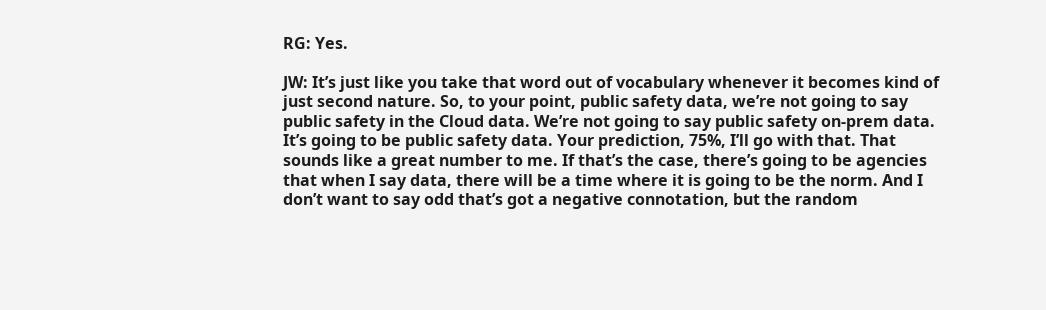RG: Yes.

JW: It’s just like you take that word out of vocabulary whenever it becomes kind of just second nature. So, to your point, public safety data, we’re not going to say public safety in the Cloud data. We’re not going to say public safety on-prem data. It’s going to be public safety data. Your prediction, 75%, I’ll go with that. That sounds like a great number to me. If that’s the case, there’s going to be agencies that when I say data, there will be a time where it is going to be the norm. And I don’t want to say odd that’s got a negative connotation, but the random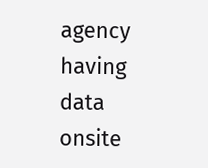agency having data onsite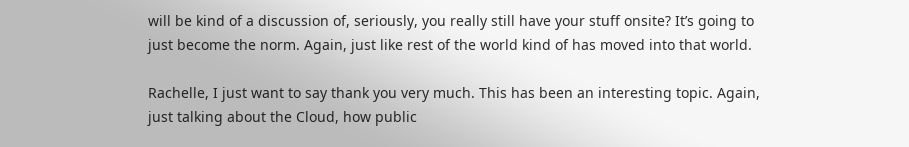will be kind of a discussion of, seriously, you really still have your stuff onsite? It’s going to just become the norm. Again, just like rest of the world kind of has moved into that world.

Rachelle, I just want to say thank you very much. This has been an interesting topic. Again, just talking about the Cloud, how public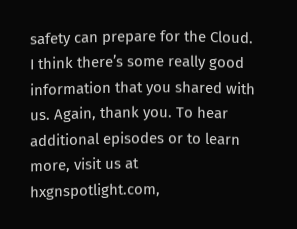safety can prepare for the Cloud. I think there’s some really good information that you shared with us. Again, thank you. To hear additional episodes or to learn more, visit us at hxgnspotlight.com,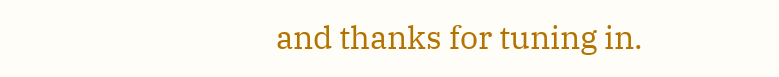and thanks for tuning in.